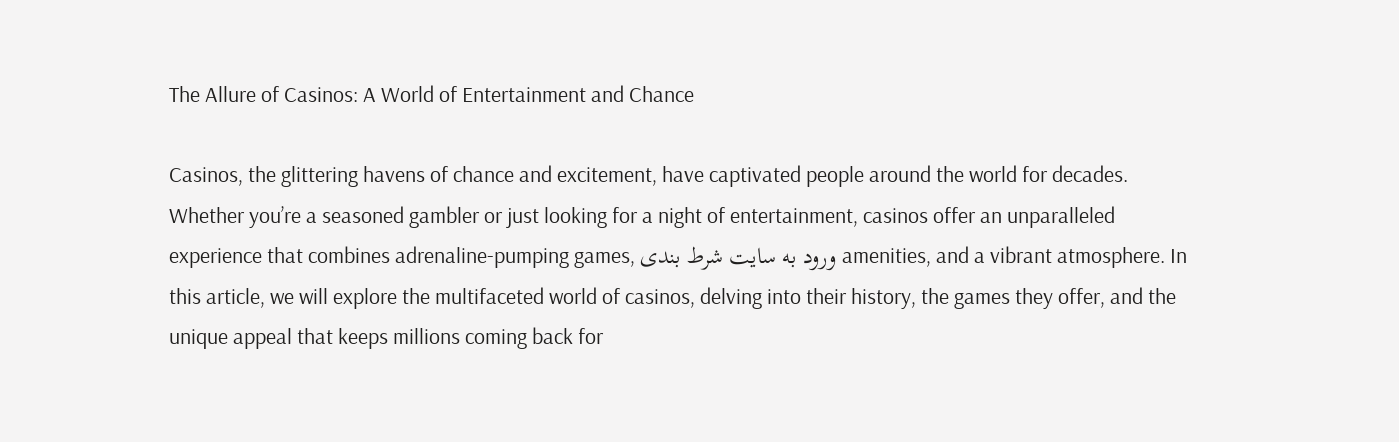The Allure of Casinos: A World of Entertainment and Chance

Casinos, the glittering havens of chance and excitement, have captivated people around the world for decades. Whether you’re a seasoned gambler or just looking for a night of entertainment, casinos offer an unparalleled experience that combines adrenaline-pumping games, ورود به سایت شرط بندی amenities, and a vibrant atmosphere. In this article, we will explore the multifaceted world of casinos, delving into their history, the games they offer, and the unique appeal that keeps millions coming back for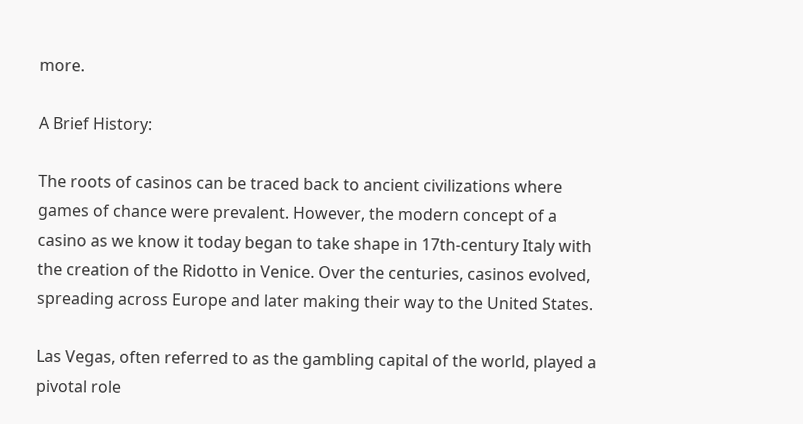more.

A Brief History:

The roots of casinos can be traced back to ancient civilizations where games of chance were prevalent. However, the modern concept of a casino as we know it today began to take shape in 17th-century Italy with the creation of the Ridotto in Venice. Over the centuries, casinos evolved, spreading across Europe and later making their way to the United States.

Las Vegas, often referred to as the gambling capital of the world, played a pivotal role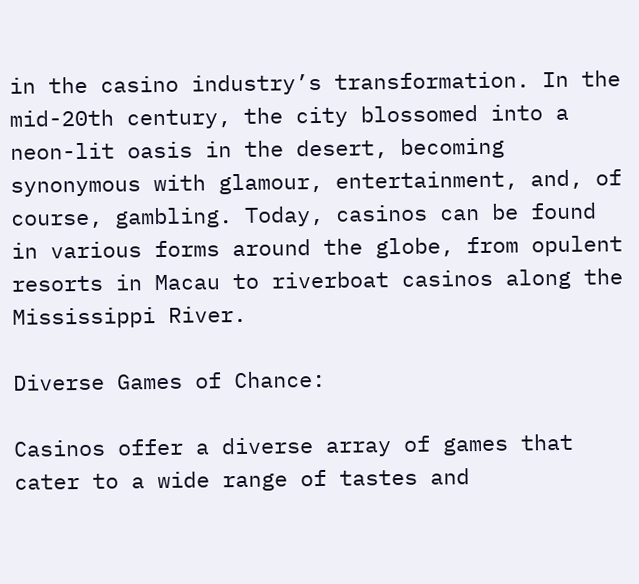in the casino industry’s transformation. In the mid-20th century, the city blossomed into a neon-lit oasis in the desert, becoming synonymous with glamour, entertainment, and, of course, gambling. Today, casinos can be found in various forms around the globe, from opulent resorts in Macau to riverboat casinos along the Mississippi River.

Diverse Games of Chance:

Casinos offer a diverse array of games that cater to a wide range of tastes and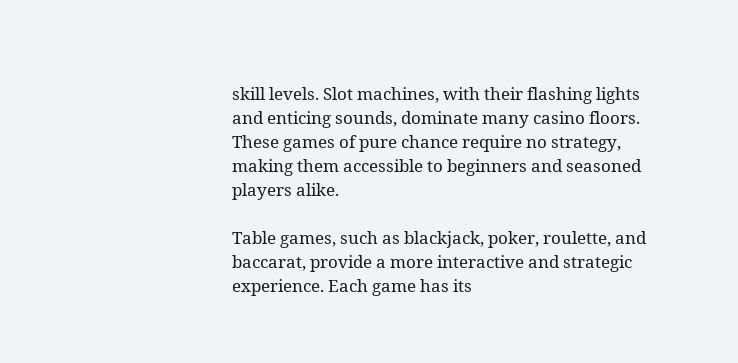skill levels. Slot machines, with their flashing lights and enticing sounds, dominate many casino floors. These games of pure chance require no strategy, making them accessible to beginners and seasoned players alike.

Table games, such as blackjack, poker, roulette, and baccarat, provide a more interactive and strategic experience. Each game has its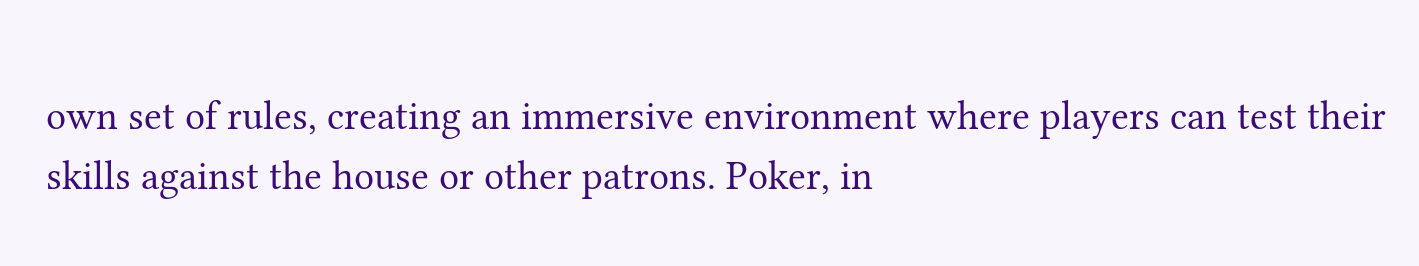own set of rules, creating an immersive environment where players can test their skills against the house or other patrons. Poker, in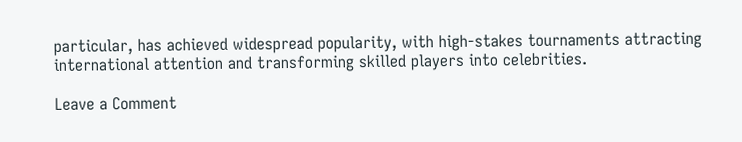particular, has achieved widespread popularity, with high-stakes tournaments attracting international attention and transforming skilled players into celebrities.

Leave a Comment